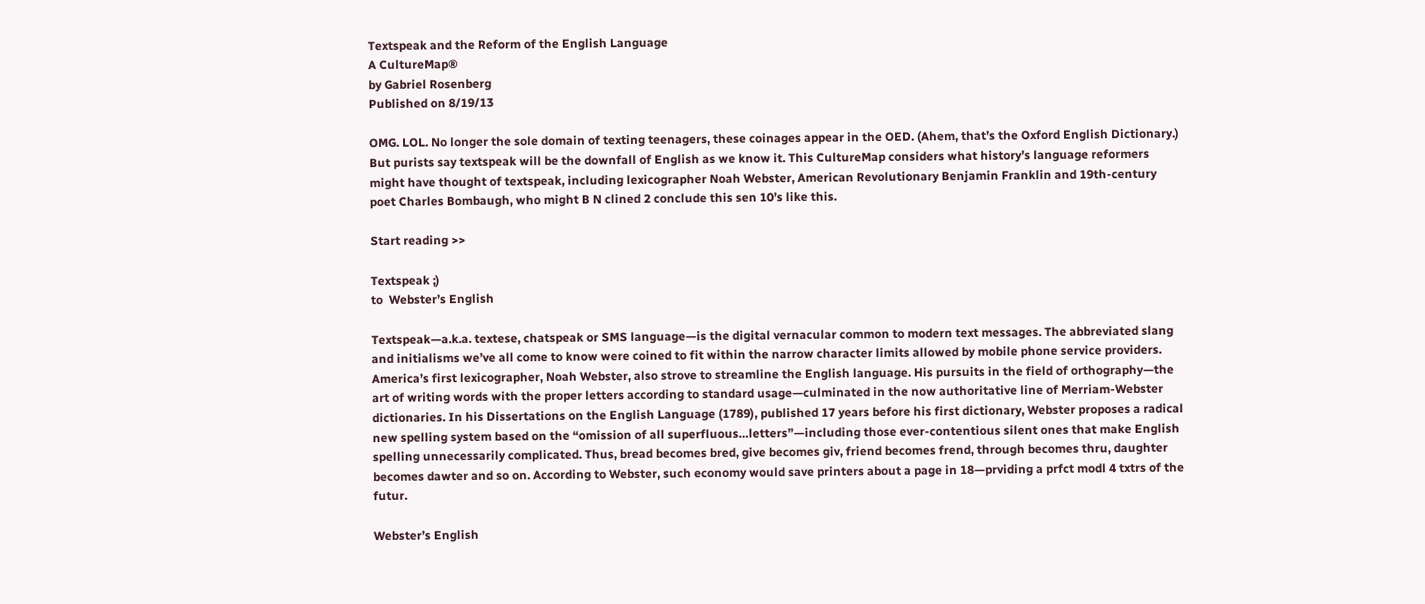Textspeak and the Reform of the English Language
A CultureMap®
by Gabriel Rosenberg
Published on 8/19/13

OMG. LOL. No longer the sole domain of texting teenagers, these coinages appear in the OED. (Ahem, that’s the Oxford English Dictionary.) But purists say textspeak will be the downfall of English as we know it. This CultureMap considers what history’s language reformers might have thought of textspeak, including lexicographer Noah Webster, American Revolutionary Benjamin Franklin and 19th-century poet Charles Bombaugh, who might B N clined 2 conclude this sen 10’s like this.

Start reading >>

Textspeak ;)
to  Webster’s English

Textspeak—a.k.a. textese, chatspeak or SMS language—is the digital vernacular common to modern text messages. The abbreviated slang and initialisms we’ve all come to know were coined to fit within the narrow character limits allowed by mobile phone service providers. America’s first lexicographer, Noah Webster, also strove to streamline the English language. His pursuits in the field of orthography—the art of writing words with the proper letters according to standard usage—culminated in the now authoritative line of Merriam-Webster dictionaries. In his Dissertations on the English Language (1789), published 17 years before his first dictionary, Webster proposes a radical new spelling system based on the “omission of all superfluous…letters”—including those ever-contentious silent ones that make English spelling unnecessarily complicated. Thus, bread becomes bred, give becomes giv, friend becomes frend, through becomes thru, daughter becomes dawter and so on. According to Webster, such economy would save printers about a page in 18—prviding a prfct modl 4 txtrs of the futur.

Webster’s English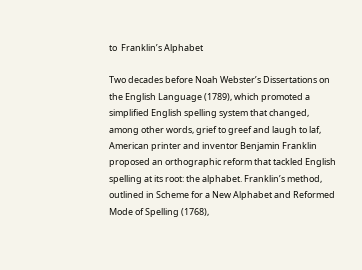to  Franklin’s Alphabet

Two decades before Noah Webster’s Dissertations on the English Language (1789), which promoted a simplified English spelling system that changed, among other words, grief to greef and laugh to laf, American printer and inventor Benjamin Franklin proposed an orthographic reform that tackled English spelling at its root: the alphabet. Franklin’s method, outlined in Scheme for a New Alphabet and Reformed Mode of Spelling (1768),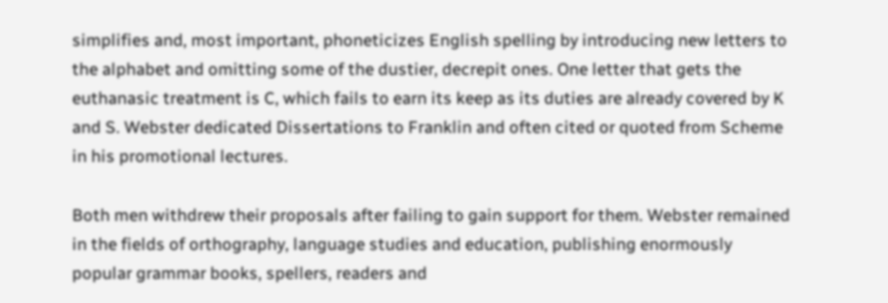simplifies and, most important, phoneticizes English spelling by introducing new letters to the alphabet and omitting some of the dustier, decrepit ones. One letter that gets the euthanasic treatment is C, which fails to earn its keep as its duties are already covered by K and S. Webster dedicated Dissertations to Franklin and often cited or quoted from Scheme in his promotional lectures.

Both men withdrew their proposals after failing to gain support for them. Webster remained in the fields of orthography, language studies and education, publishing enormously popular grammar books, spellers, readers and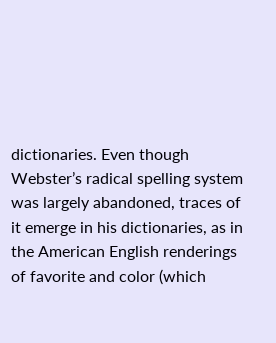dictionaries. Even though Webster’s radical spelling system was largely abandoned, traces of it emerge in his dictionaries, as in the American English renderings of favorite and color (which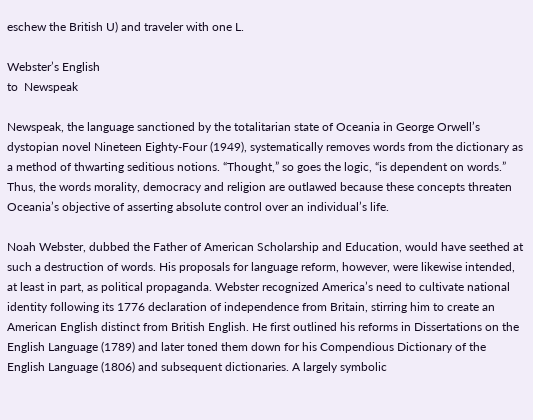eschew the British U) and traveler with one L.

Webster’s English
to  Newspeak

Newspeak, the language sanctioned by the totalitarian state of Oceania in George Orwell’s dystopian novel Nineteen Eighty-Four (1949), systematically removes words from the dictionary as a method of thwarting seditious notions. “Thought,” so goes the logic, “is dependent on words.” Thus, the words morality, democracy and religion are outlawed because these concepts threaten Oceania’s objective of asserting absolute control over an individual’s life.

Noah Webster, dubbed the Father of American Scholarship and Education, would have seethed at such a destruction of words. His proposals for language reform, however, were likewise intended, at least in part, as political propaganda. Webster recognized America’s need to cultivate national identity following its 1776 declaration of independence from Britain, stirring him to create an American English distinct from British English. He first outlined his reforms in Dissertations on the English Language (1789) and later toned them down for his Compendious Dictionary of the English Language (1806) and subsequent dictionaries. A largely symbolic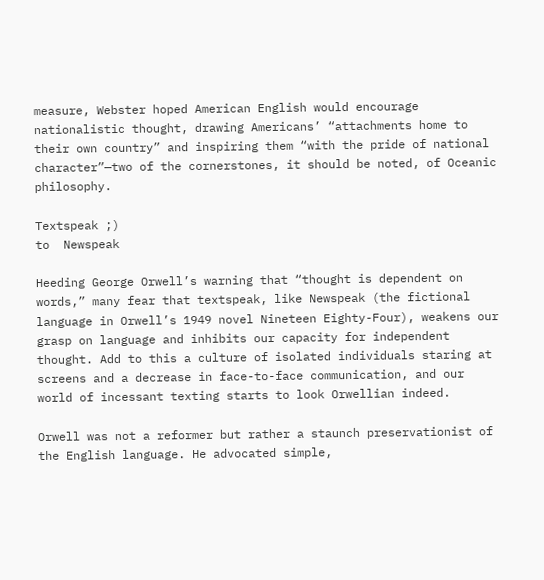measure, Webster hoped American English would encourage nationalistic thought, drawing Americans’ “attachments home to their own country” and inspiring them “with the pride of national character”—two of the cornerstones, it should be noted, of Oceanic philosophy.

Textspeak ;)
to  Newspeak

Heeding George Orwell’s warning that “thought is dependent on words,” many fear that textspeak, like Newspeak (the fictional language in Orwell’s 1949 novel Nineteen Eighty-Four), weakens our grasp on language and inhibits our capacity for independent thought. Add to this a culture of isolated individuals staring at screens and a decrease in face-to-face communication, and our world of incessant texting starts to look Orwellian indeed.

Orwell was not a reformer but rather a staunch preservationist of the English language. He advocated simple,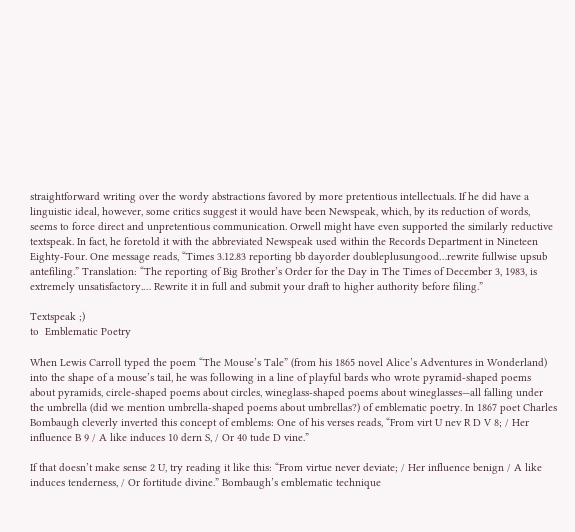straightforward writing over the wordy abstractions favored by more pretentious intellectuals. If he did have a linguistic ideal, however, some critics suggest it would have been Newspeak, which, by its reduction of words, seems to force direct and unpretentious communication. Orwell might have even supported the similarly reductive textspeak. In fact, he foretold it with the abbreviated Newspeak used within the Records Department in Nineteen Eighty-Four. One message reads, “Times 3.12.83 reporting bb dayorder doubleplusungood…rewrite fullwise upsub antefiling.” Translation: “The reporting of Big Brother’s Order for the Day in The Times of December 3, 1983, is extremely unsatisfactory.… Rewrite it in full and submit your draft to higher authority before filing.”

Textspeak ;)
to  Emblematic Poetry

When Lewis Carroll typed the poem “The Mouse’s Tale” (from his 1865 novel Alice’s Adventures in Wonderland) into the shape of a mouse’s tail, he was following in a line of playful bards who wrote pyramid-shaped poems about pyramids, circle-shaped poems about circles, wineglass-shaped poems about wineglasses—all falling under the umbrella (did we mention umbrella-shaped poems about umbrellas?) of emblematic poetry. In 1867 poet Charles Bombaugh cleverly inverted this concept of emblems: One of his verses reads, “From virt U nev R D V 8; / Her influence B 9 / A like induces 10 dern S, / Or 40 tude D vine.”

If that doesn’t make sense 2 U, try reading it like this: “From virtue never deviate; / Her influence benign / A like induces tenderness, / Or fortitude divine.” Bombaugh’s emblematic technique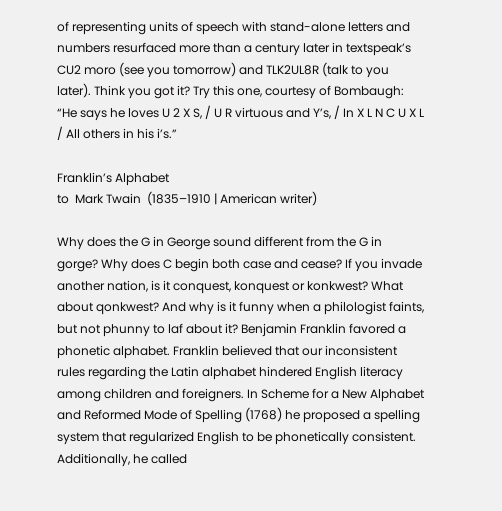of representing units of speech with stand-alone letters and numbers resurfaced more than a century later in textspeak’s CU2 moro (see you tomorrow) and TLK2UL8R (talk to you later). Think you got it? Try this one, courtesy of Bombaugh: “He says he loves U 2 X S, / U R virtuous and Y’s, / In X L N C U X L / All others in his i’s.”

Franklin’s Alphabet
to  Mark Twain  (1835–1910 | American writer)

Why does the G in George sound different from the G in gorge? Why does C begin both case and cease? If you invade another nation, is it conquest, konquest or konkwest? What about qonkwest? And why is it funny when a philologist faints, but not phunny to laf about it? Benjamin Franklin favored a phonetic alphabet. Franklin believed that our inconsistent rules regarding the Latin alphabet hindered English literacy among children and foreigners. In Scheme for a New Alphabet and Reformed Mode of Spelling (1768) he proposed a spelling system that regularized English to be phonetically consistent. Additionally, he called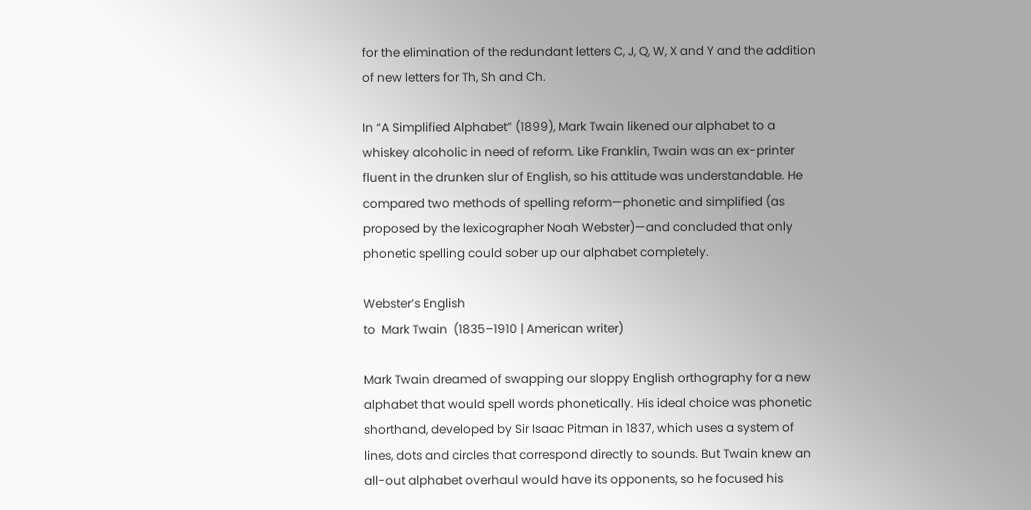for the elimination of the redundant letters C, J, Q, W, X and Y and the addition of new letters for Th, Sh and Ch.

In “A Simplified Alphabet” (1899), Mark Twain likened our alphabet to a whiskey alcoholic in need of reform. Like Franklin, Twain was an ex-printer fluent in the drunken slur of English, so his attitude was understandable. He compared two methods of spelling reform—phonetic and simplified (as proposed by the lexicographer Noah Webster)—and concluded that only phonetic spelling could sober up our alphabet completely.

Webster’s English
to  Mark Twain  (1835–1910 | American writer)

Mark Twain dreamed of swapping our sloppy English orthography for a new alphabet that would spell words phonetically. His ideal choice was phonetic shorthand, developed by Sir Isaac Pitman in 1837, which uses a system of lines, dots and circles that correspond directly to sounds. But Twain knew an all-out alphabet overhaul would have its opponents, so he focused his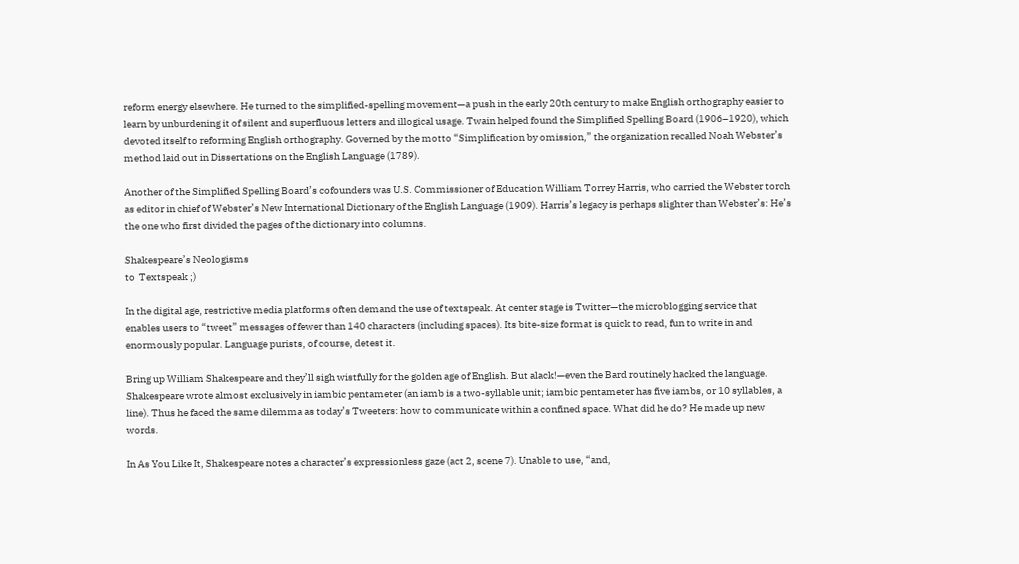reform energy elsewhere. He turned to the simplified-spelling movement—a push in the early 20th century to make English orthography easier to learn by unburdening it of silent and superfluous letters and illogical usage. Twain helped found the Simplified Spelling Board (1906–1920), which devoted itself to reforming English orthography. Governed by the motto “Simplification by omission,” the organization recalled Noah Webster’s method laid out in Dissertations on the English Language (1789).

Another of the Simplified Spelling Board’s cofounders was U.S. Commissioner of Education William Torrey Harris, who carried the Webster torch as editor in chief of Webster’s New International Dictionary of the English Language (1909). Harris’s legacy is perhaps slighter than Webster’s: He’s the one who first divided the pages of the dictionary into columns.

Shakespeare’s Neologisms
to  Textspeak ;)

In the digital age, restrictive media platforms often demand the use of textspeak. At center stage is Twitter—the microblogging service that enables users to “tweet” messages of fewer than 140 characters (including spaces). Its bite-size format is quick to read, fun to write in and enormously popular. Language purists, of course, detest it.

Bring up William Shakespeare and they’ll sigh wistfully for the golden age of English. But alack!—even the Bard routinely hacked the language. Shakespeare wrote almost exclusively in iambic pentameter (an iamb is a two-syllable unit; iambic pentameter has five iambs, or 10 syllables, a line). Thus he faced the same dilemma as today’s Tweeters: how to communicate within a confined space. What did he do? He made up new words.

In As You Like It, Shakespeare notes a character’s expressionless gaze (act 2, scene 7). Unable to use, “and,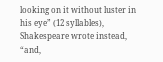looking on it without luster in his eye” (12 syllables), Shakespeare wrote instead, “and,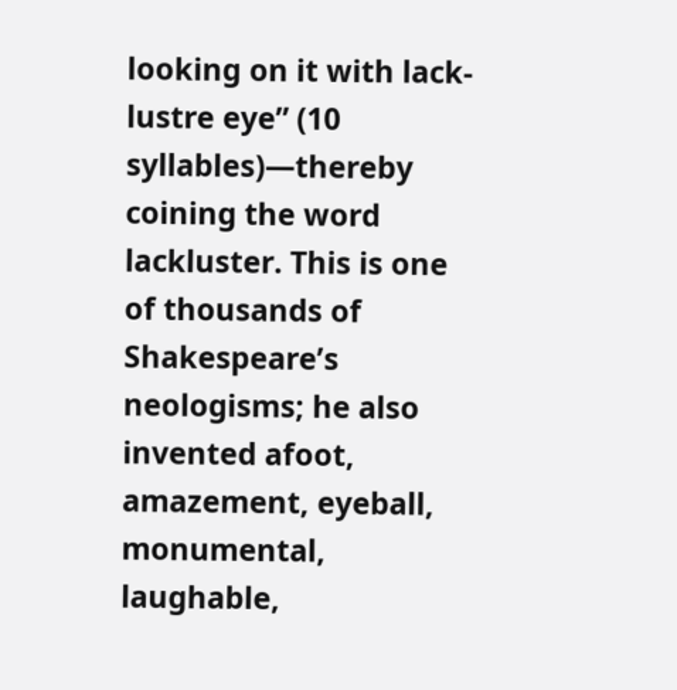looking on it with lack-lustre eye” (10 syllables)—thereby coining the word lackluster. This is one of thousands of Shakespeare’s neologisms; he also invented afoot, amazement, eyeball, monumental, laughable,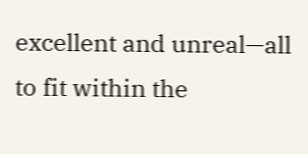excellent and unreal—all to fit within the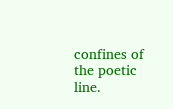confines of the poetic line.